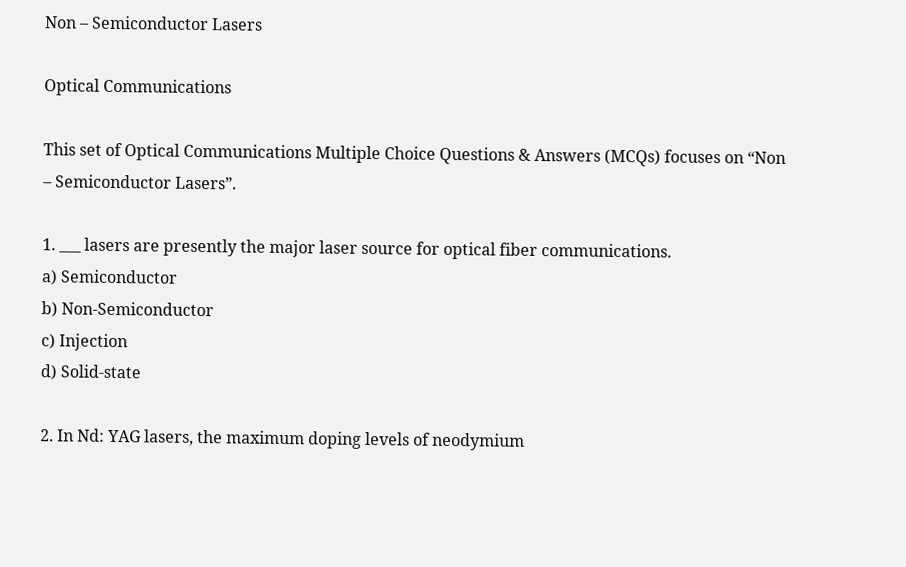Non – Semiconductor Lasers

Optical Communications

This set of Optical Communications Multiple Choice Questions & Answers (MCQs) focuses on “Non – Semiconductor Lasers”.

1. ___ lasers are presently the major laser source for optical fiber communications.
a) Semiconductor
b) Non-Semiconductor
c) Injection
d) Solid-state

2. In Nd: YAG lasers, the maximum doping levels of neodymium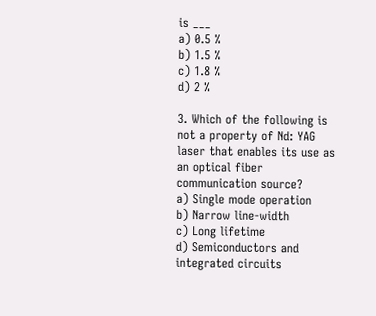is ___
a) 0.5 %
b) 1.5 %
c) 1.8 %
d) 2 %

3. Which of the following is not a property of Nd: YAG laser that enables its use as an optical fiber communication source?
a) Single mode operation
b) Narrow line-width
c) Long lifetime
d) Semiconductors and integrated circuits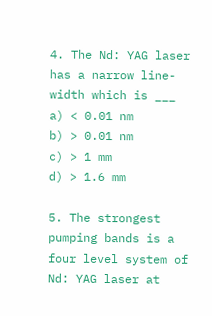4. The Nd: YAG laser has a narrow line-width which is ___
a) < 0.01 nm
b) > 0.01 nm
c) > 1 mm
d) > 1.6 mm

5. The strongest pumping bands is a four level system of Nd: YAG laser at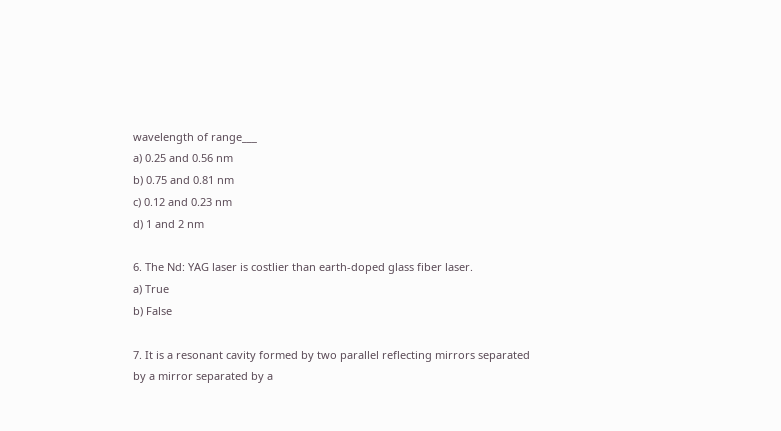wavelength of range___
a) 0.25 and 0.56 nm
b) 0.75 and 0.81 nm
c) 0.12 and 0.23 nm
d) 1 and 2 nm

6. The Nd: YAG laser is costlier than earth-doped glass fiber laser.
a) True
b) False

7. It is a resonant cavity formed by two parallel reflecting mirrors separated by a mirror separated by a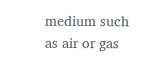medium such as air or gas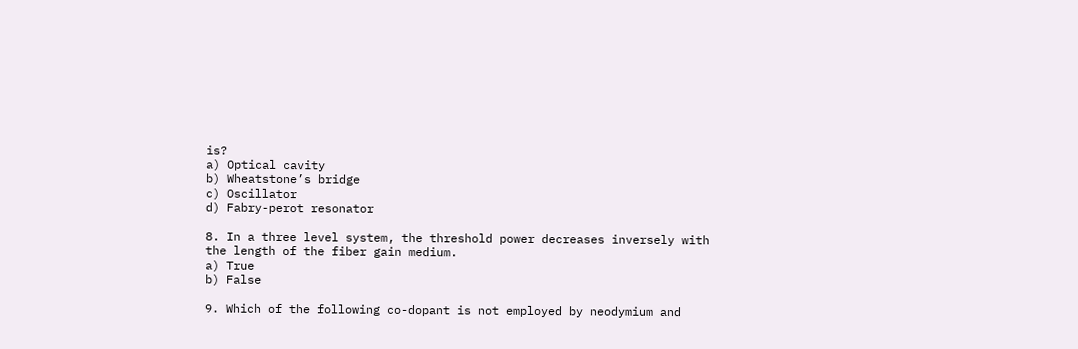is?
a) Optical cavity
b) Wheatstone’s bridge
c) Oscillator
d) Fabry-perot resonator

8. In a three level system, the threshold power decreases inversely with the length of the fiber gain medium.
a) True
b) False

9. Which of the following co-dopant is not employed by neodymium and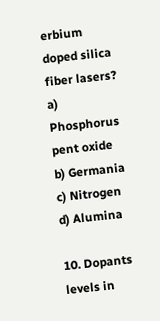erbium doped silica fiber lasers?
a) Phosphorus pent oxide
b) Germania
c) Nitrogen
d) Alumina

10. Dopants levels in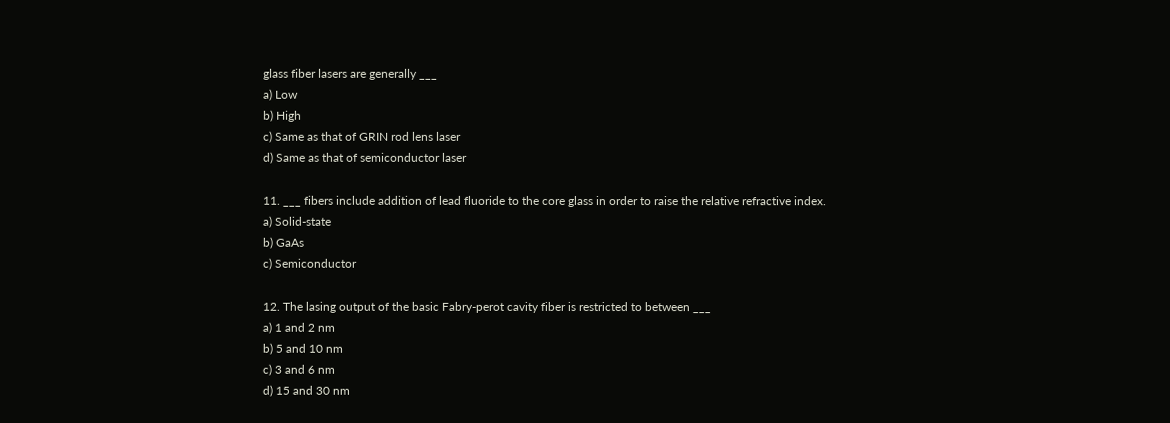glass fiber lasers are generally ___
a) Low
b) High
c) Same as that of GRIN rod lens laser
d) Same as that of semiconductor laser

11. ___ fibers include addition of lead fluoride to the core glass in order to raise the relative refractive index.
a) Solid-state
b) GaAs
c) Semiconductor

12. The lasing output of the basic Fabry-perot cavity fiber is restricted to between ___
a) 1 and 2 nm
b) 5 and 10 nm
c) 3 and 6 nm
d) 15 and 30 nm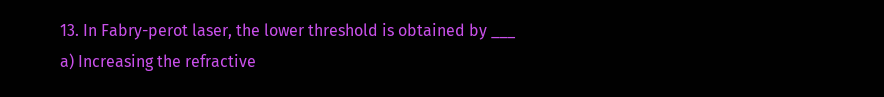13. In Fabry-perot laser, the lower threshold is obtained by ___
a) Increasing the refractive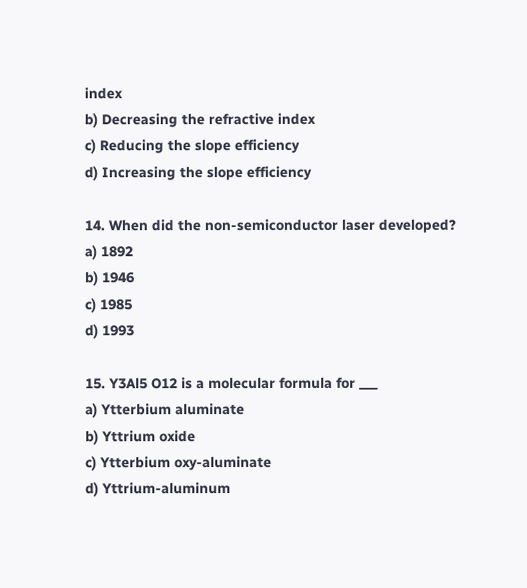index
b) Decreasing the refractive index
c) Reducing the slope efficiency
d) Increasing the slope efficiency

14. When did the non-semiconductor laser developed?
a) 1892
b) 1946
c) 1985
d) 1993

15. Y3Al5 O12 is a molecular formula for ___
a) Ytterbium aluminate
b) Yttrium oxide
c) Ytterbium oxy-aluminate
d) Yttrium-aluminum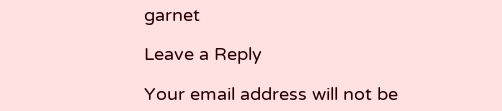garnet

Leave a Reply

Your email address will not be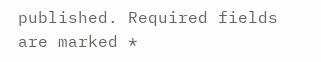published. Required fields are marked *